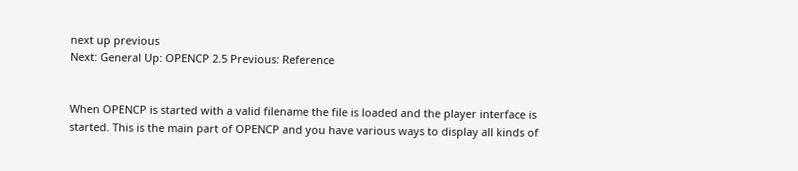next up previous
Next: General Up: OPENCP 2.5 Previous: Reference


When OPENCP is started with a valid filename the file is loaded and the player interface is started. This is the main part of OPENCP and you have various ways to display all kinds of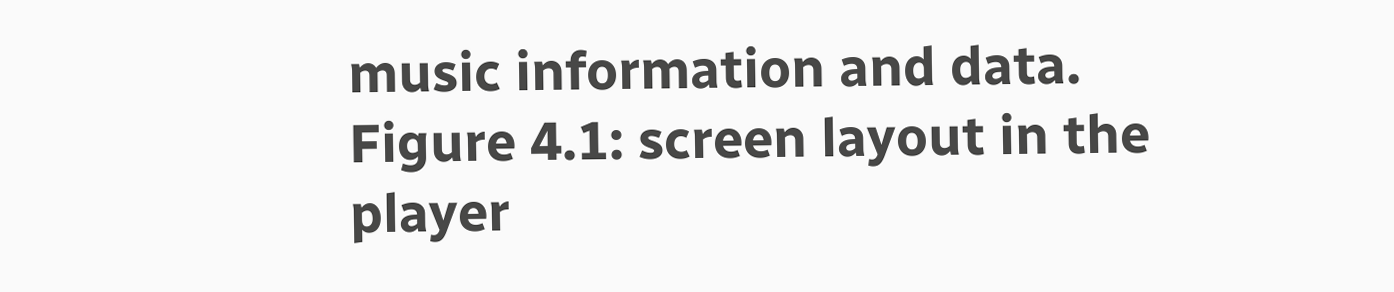music information and data.
Figure 4.1: screen layout in the player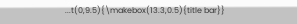...t(0,9.5){\makebox(13.3,0.5){title bar}}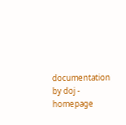documentation by doj - homepage